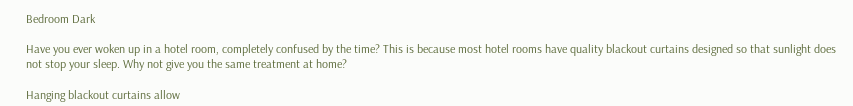Bedroom Dark

Have you ever woken up in a hotel room, completely confused by the time? This is because most hotel rooms have quality blackout curtains designed so that sunlight does not stop your sleep. Why not give you the same treatment at home?

Hanging blackout curtains allow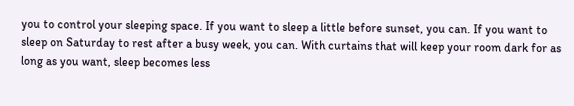you to control your sleeping space. If you want to sleep a little before sunset, you can. If you want to sleep on Saturday to rest after a busy week, you can. With curtains that will keep your room dark for as long as you want, sleep becomes less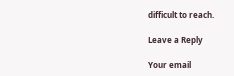difficult to reach.

Leave a Reply

Your email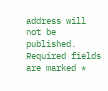address will not be published. Required fields are marked *